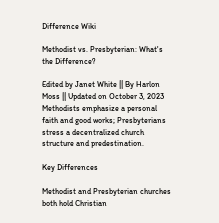Difference Wiki

Methodist vs. Presbyterian: What's the Difference?

Edited by Janet White || By Harlon Moss || Updated on October 3, 2023
Methodists emphasize a personal faith and good works; Presbyterians stress a decentralized church structure and predestination.

Key Differences

Methodist and Presbyterian churches both hold Christian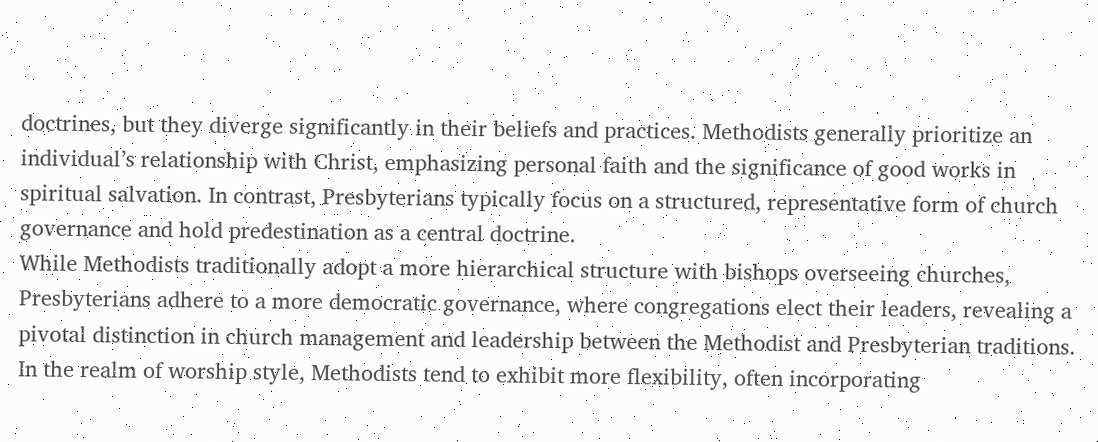doctrines, but they diverge significantly in their beliefs and practices. Methodists generally prioritize an individual’s relationship with Christ, emphasizing personal faith and the significance of good works in spiritual salvation. In contrast, Presbyterians typically focus on a structured, representative form of church governance and hold predestination as a central doctrine.
While Methodists traditionally adopt a more hierarchical structure with bishops overseeing churches, Presbyterians adhere to a more democratic governance, where congregations elect their leaders, revealing a pivotal distinction in church management and leadership between the Methodist and Presbyterian traditions.
In the realm of worship style, Methodists tend to exhibit more flexibility, often incorporating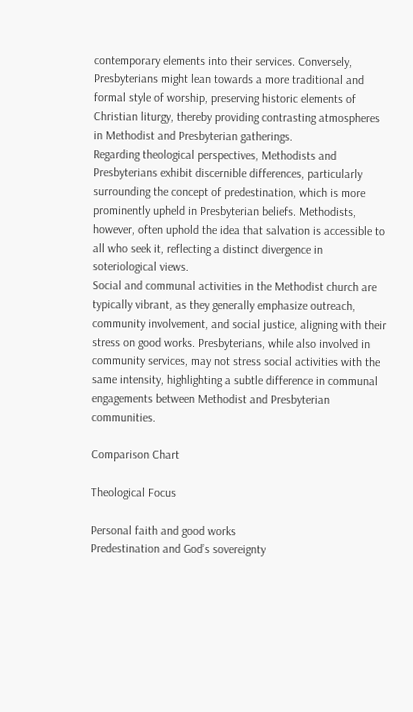contemporary elements into their services. Conversely, Presbyterians might lean towards a more traditional and formal style of worship, preserving historic elements of Christian liturgy, thereby providing contrasting atmospheres in Methodist and Presbyterian gatherings.
Regarding theological perspectives, Methodists and Presbyterians exhibit discernible differences, particularly surrounding the concept of predestination, which is more prominently upheld in Presbyterian beliefs. Methodists, however, often uphold the idea that salvation is accessible to all who seek it, reflecting a distinct divergence in soteriological views.
Social and communal activities in the Methodist church are typically vibrant, as they generally emphasize outreach, community involvement, and social justice, aligning with their stress on good works. Presbyterians, while also involved in community services, may not stress social activities with the same intensity, highlighting a subtle difference in communal engagements between Methodist and Presbyterian communities.

Comparison Chart

Theological Focus

Personal faith and good works
Predestination and God’s sovereignty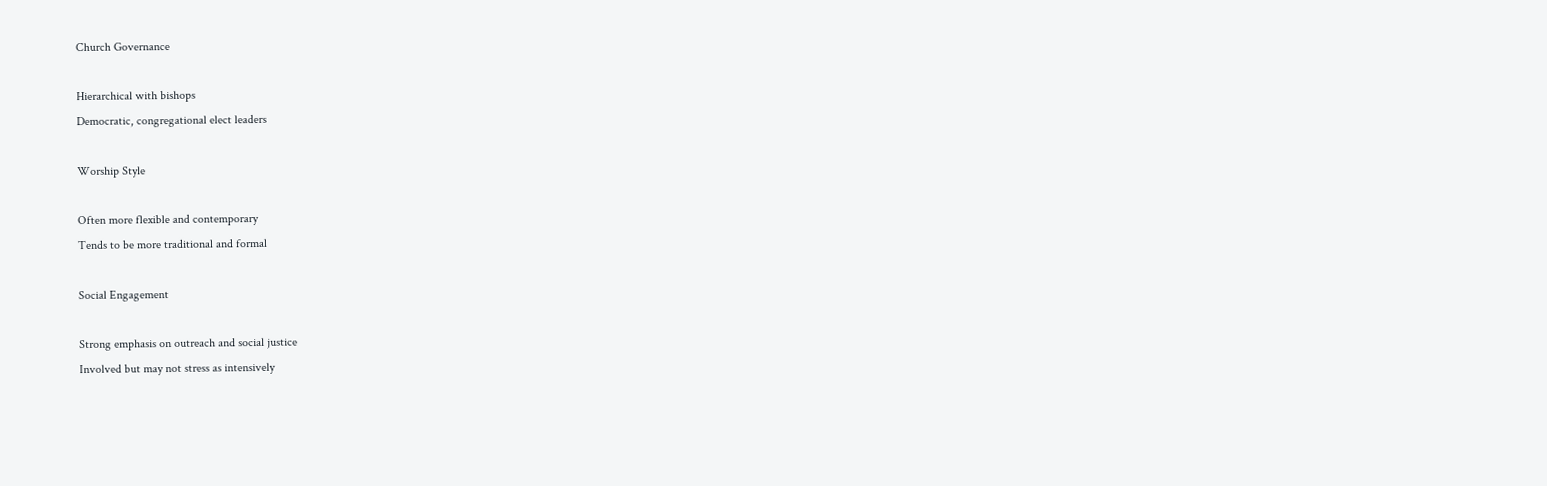Church Governance

Hierarchical with bishops
Democratic, congregational elect leaders

Worship Style

Often more flexible and contemporary
Tends to be more traditional and formal

Social Engagement

Strong emphasis on outreach and social justice
Involved but may not stress as intensively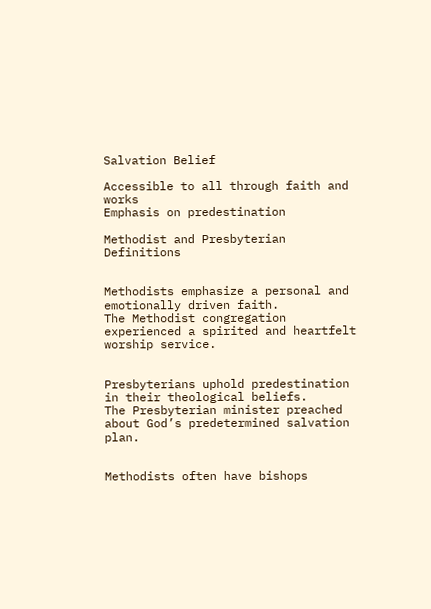Salvation Belief

Accessible to all through faith and works
Emphasis on predestination

Methodist and Presbyterian Definitions


Methodists emphasize a personal and emotionally driven faith.
The Methodist congregation experienced a spirited and heartfelt worship service.


Presbyterians uphold predestination in their theological beliefs.
The Presbyterian minister preached about God’s predetermined salvation plan.


Methodists often have bishops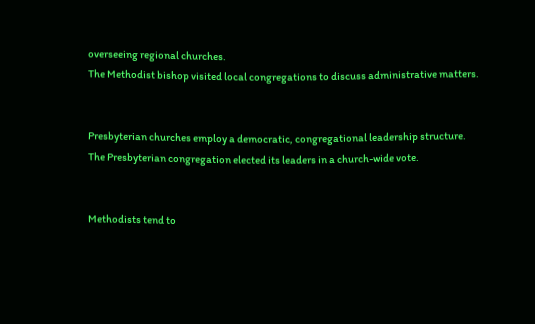overseeing regional churches.
The Methodist bishop visited local congregations to discuss administrative matters.


Presbyterian churches employ a democratic, congregational leadership structure.
The Presbyterian congregation elected its leaders in a church-wide vote.


Methodists tend to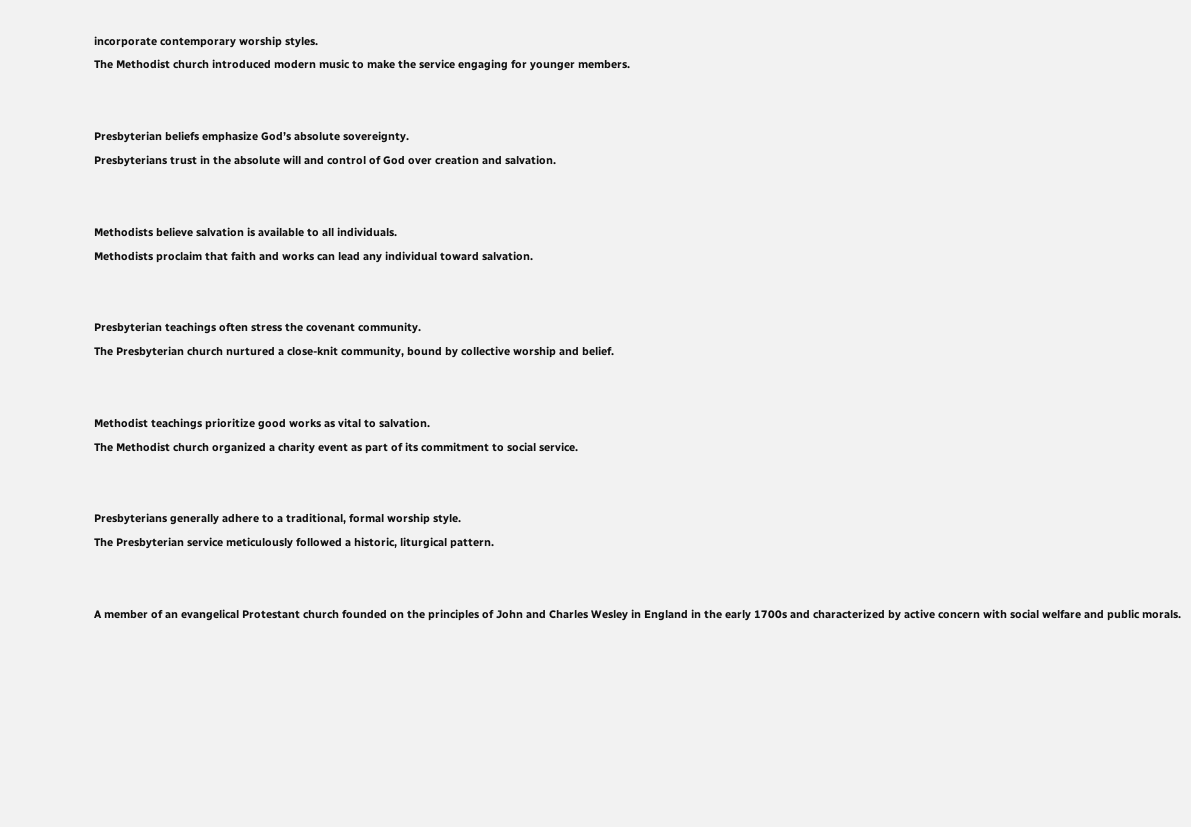incorporate contemporary worship styles.
The Methodist church introduced modern music to make the service engaging for younger members.


Presbyterian beliefs emphasize God’s absolute sovereignty.
Presbyterians trust in the absolute will and control of God over creation and salvation.


Methodists believe salvation is available to all individuals.
Methodists proclaim that faith and works can lead any individual toward salvation.


Presbyterian teachings often stress the covenant community.
The Presbyterian church nurtured a close-knit community, bound by collective worship and belief.


Methodist teachings prioritize good works as vital to salvation.
The Methodist church organized a charity event as part of its commitment to social service.


Presbyterians generally adhere to a traditional, formal worship style.
The Presbyterian service meticulously followed a historic, liturgical pattern.


A member of an evangelical Protestant church founded on the principles of John and Charles Wesley in England in the early 1700s and characterized by active concern with social welfare and public morals.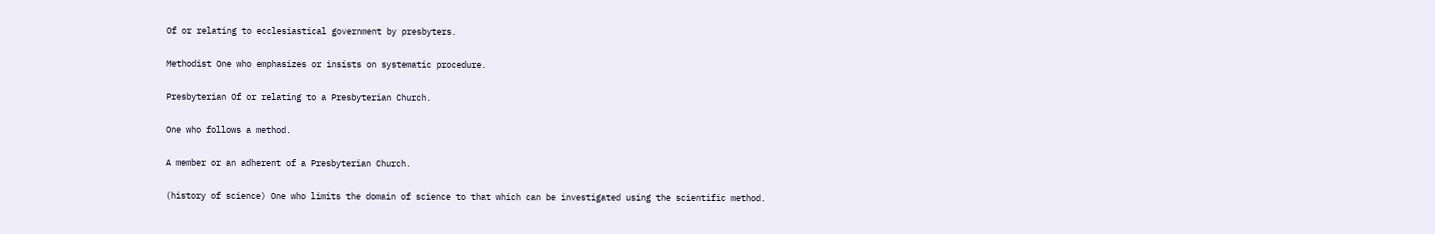Of or relating to ecclesiastical government by presbyters.


Methodist One who emphasizes or insists on systematic procedure.


Presbyterian Of or relating to a Presbyterian Church.


One who follows a method.


A member or an adherent of a Presbyterian Church.


(history of science) One who limits the domain of science to that which can be investigated using the scientific method.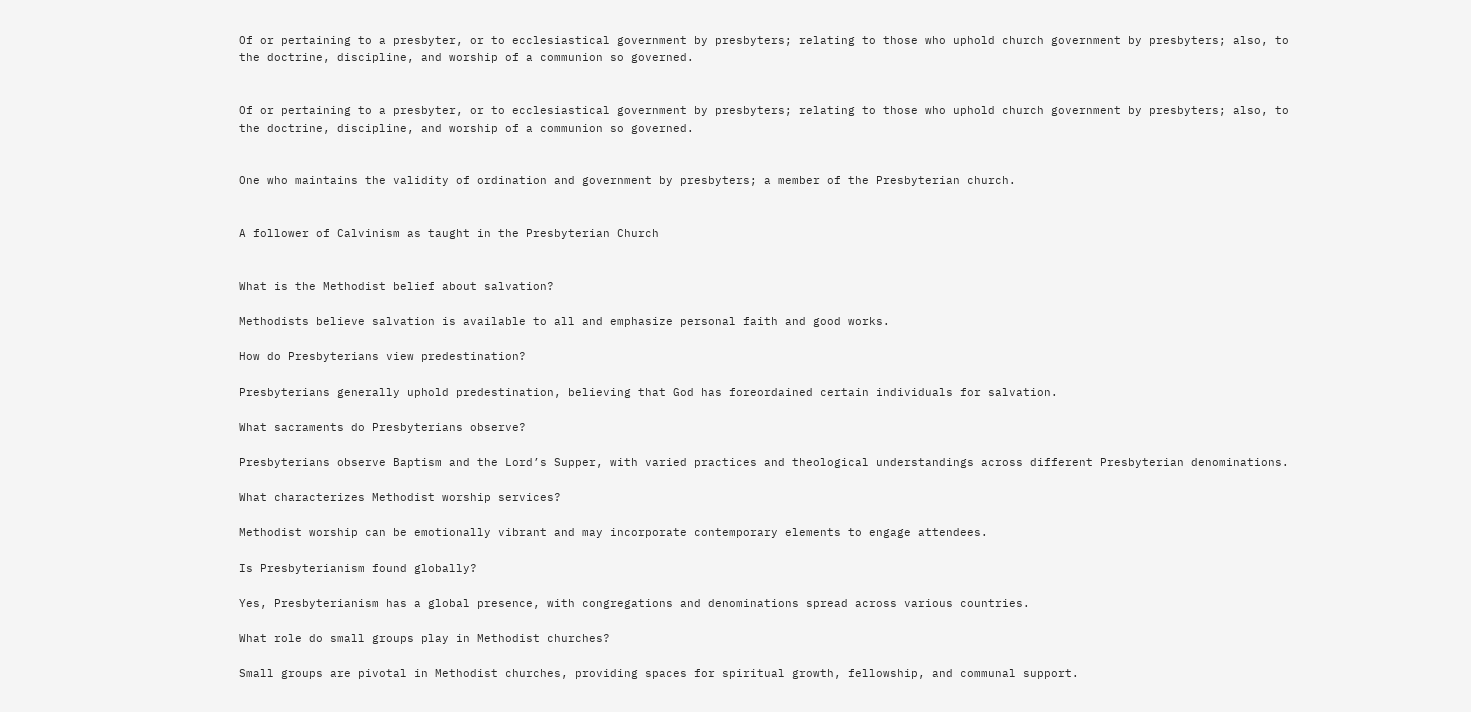Of or pertaining to a presbyter, or to ecclesiastical government by presbyters; relating to those who uphold church government by presbyters; also, to the doctrine, discipline, and worship of a communion so governed.


Of or pertaining to a presbyter, or to ecclesiastical government by presbyters; relating to those who uphold church government by presbyters; also, to the doctrine, discipline, and worship of a communion so governed.


One who maintains the validity of ordination and government by presbyters; a member of the Presbyterian church.


A follower of Calvinism as taught in the Presbyterian Church


What is the Methodist belief about salvation?

Methodists believe salvation is available to all and emphasize personal faith and good works.

How do Presbyterians view predestination?

Presbyterians generally uphold predestination, believing that God has foreordained certain individuals for salvation.

What sacraments do Presbyterians observe?

Presbyterians observe Baptism and the Lord’s Supper, with varied practices and theological understandings across different Presbyterian denominations.

What characterizes Methodist worship services?

Methodist worship can be emotionally vibrant and may incorporate contemporary elements to engage attendees.

Is Presbyterianism found globally?

Yes, Presbyterianism has a global presence, with congregations and denominations spread across various countries.

What role do small groups play in Methodist churches?

Small groups are pivotal in Methodist churches, providing spaces for spiritual growth, fellowship, and communal support.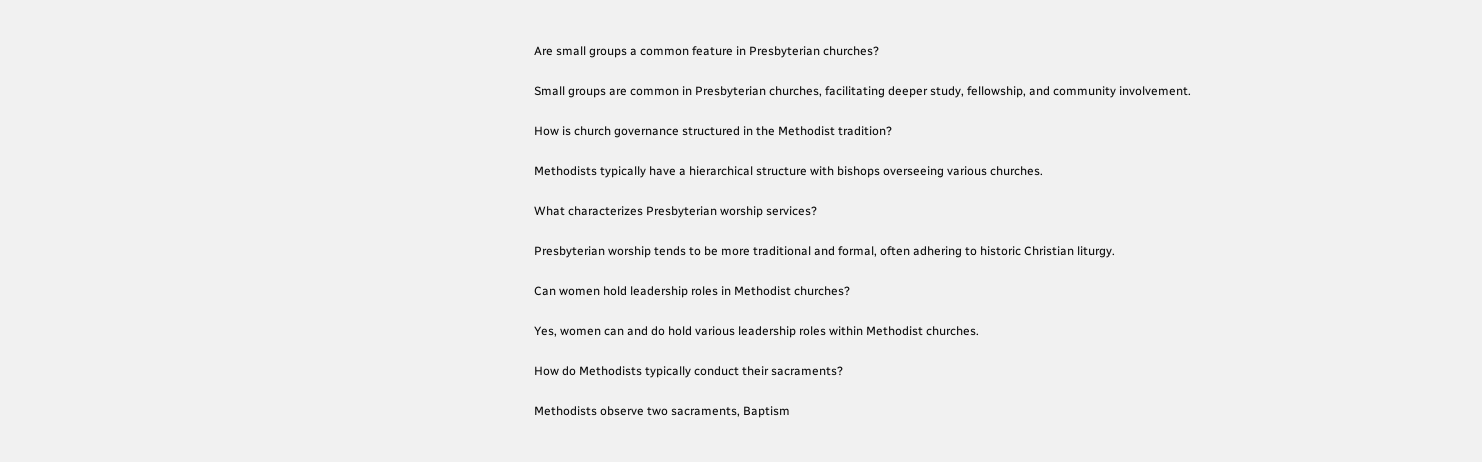Are small groups a common feature in Presbyterian churches?

Small groups are common in Presbyterian churches, facilitating deeper study, fellowship, and community involvement.

How is church governance structured in the Methodist tradition?

Methodists typically have a hierarchical structure with bishops overseeing various churches.

What characterizes Presbyterian worship services?

Presbyterian worship tends to be more traditional and formal, often adhering to historic Christian liturgy.

Can women hold leadership roles in Methodist churches?

Yes, women can and do hold various leadership roles within Methodist churches.

How do Methodists typically conduct their sacraments?

Methodists observe two sacraments, Baptism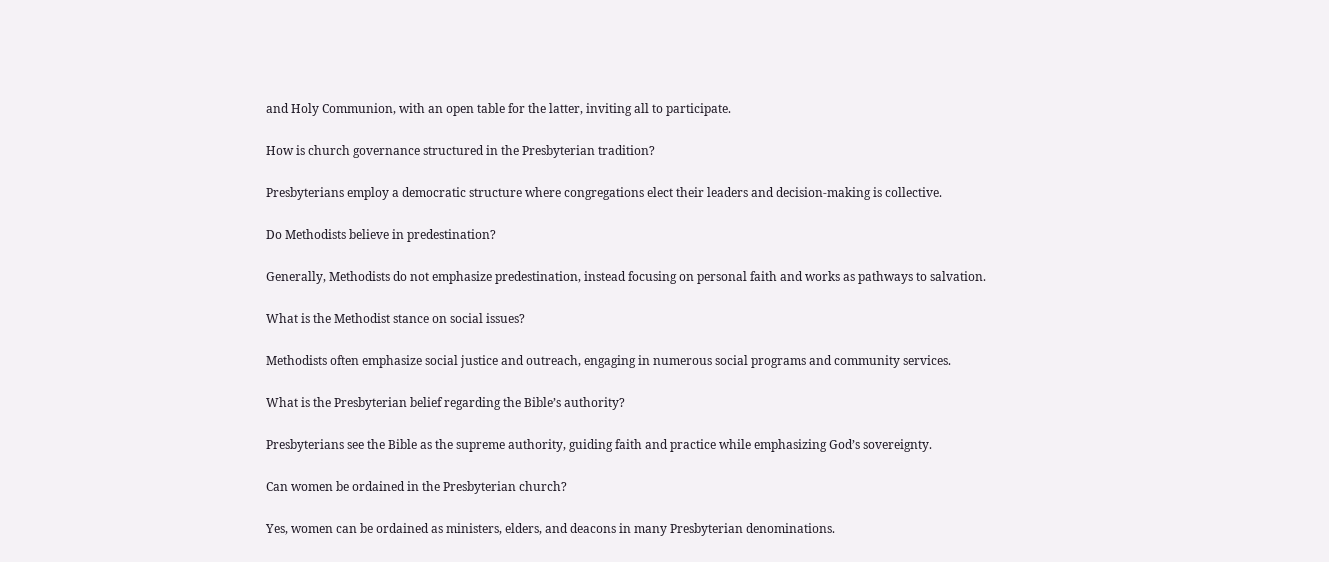and Holy Communion, with an open table for the latter, inviting all to participate.

How is church governance structured in the Presbyterian tradition?

Presbyterians employ a democratic structure where congregations elect their leaders and decision-making is collective.

Do Methodists believe in predestination?

Generally, Methodists do not emphasize predestination, instead focusing on personal faith and works as pathways to salvation.

What is the Methodist stance on social issues?

Methodists often emphasize social justice and outreach, engaging in numerous social programs and community services.

What is the Presbyterian belief regarding the Bible’s authority?

Presbyterians see the Bible as the supreme authority, guiding faith and practice while emphasizing God’s sovereignty.

Can women be ordained in the Presbyterian church?

Yes, women can be ordained as ministers, elders, and deacons in many Presbyterian denominations.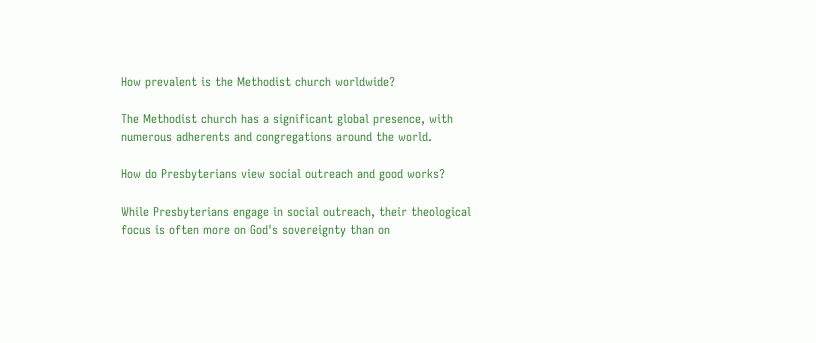How prevalent is the Methodist church worldwide?

The Methodist church has a significant global presence, with numerous adherents and congregations around the world.

How do Presbyterians view social outreach and good works?

While Presbyterians engage in social outreach, their theological focus is often more on God's sovereignty than on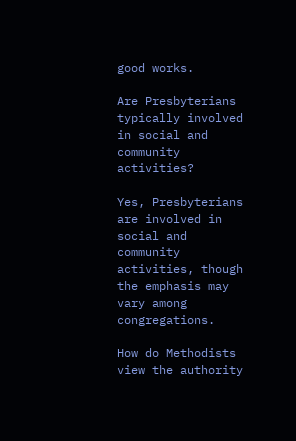good works.

Are Presbyterians typically involved in social and community activities?

Yes, Presbyterians are involved in social and community activities, though the emphasis may vary among congregations.

How do Methodists view the authority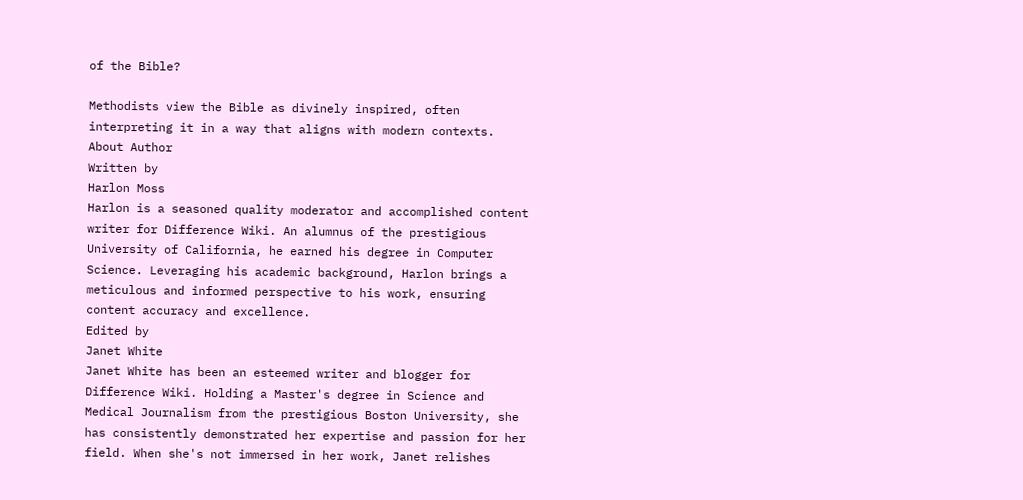of the Bible?

Methodists view the Bible as divinely inspired, often interpreting it in a way that aligns with modern contexts.
About Author
Written by
Harlon Moss
Harlon is a seasoned quality moderator and accomplished content writer for Difference Wiki. An alumnus of the prestigious University of California, he earned his degree in Computer Science. Leveraging his academic background, Harlon brings a meticulous and informed perspective to his work, ensuring content accuracy and excellence.
Edited by
Janet White
Janet White has been an esteemed writer and blogger for Difference Wiki. Holding a Master's degree in Science and Medical Journalism from the prestigious Boston University, she has consistently demonstrated her expertise and passion for her field. When she's not immersed in her work, Janet relishes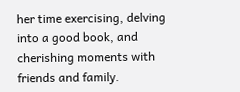her time exercising, delving into a good book, and cherishing moments with friends and family.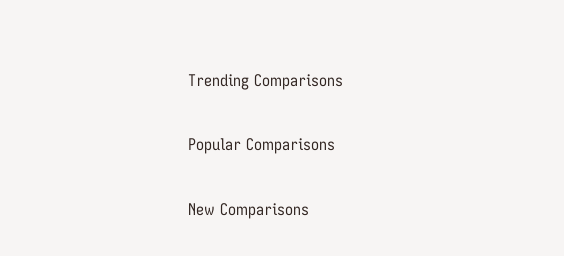Trending Comparisons

Popular Comparisons

New Comparisons